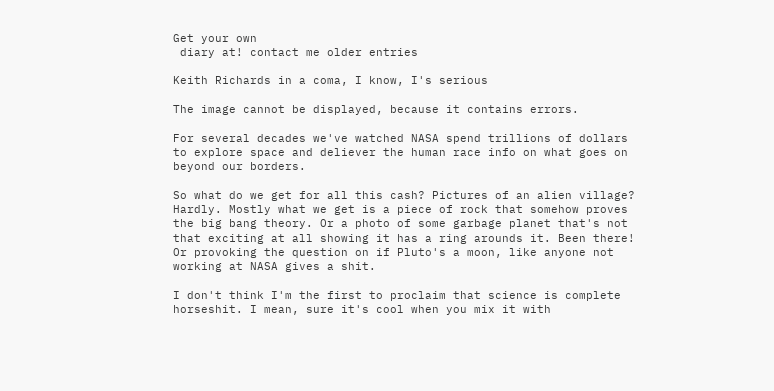Get your own
 diary at! contact me older entries

Keith Richards in a coma, I know, I's serious

The image cannot be displayed, because it contains errors.

For several decades we've watched NASA spend trillions of dollars to explore space and deliever the human race info on what goes on beyond our borders.

So what do we get for all this cash? Pictures of an alien village? Hardly. Mostly what we get is a piece of rock that somehow proves the big bang theory. Or a photo of some garbage planet that's not that exciting at all showing it has a ring arounds it. Been there! Or provoking the question on if Pluto's a moon, like anyone not working at NASA gives a shit.

I don't think I'm the first to proclaim that science is complete horseshit. I mean, sure it's cool when you mix it with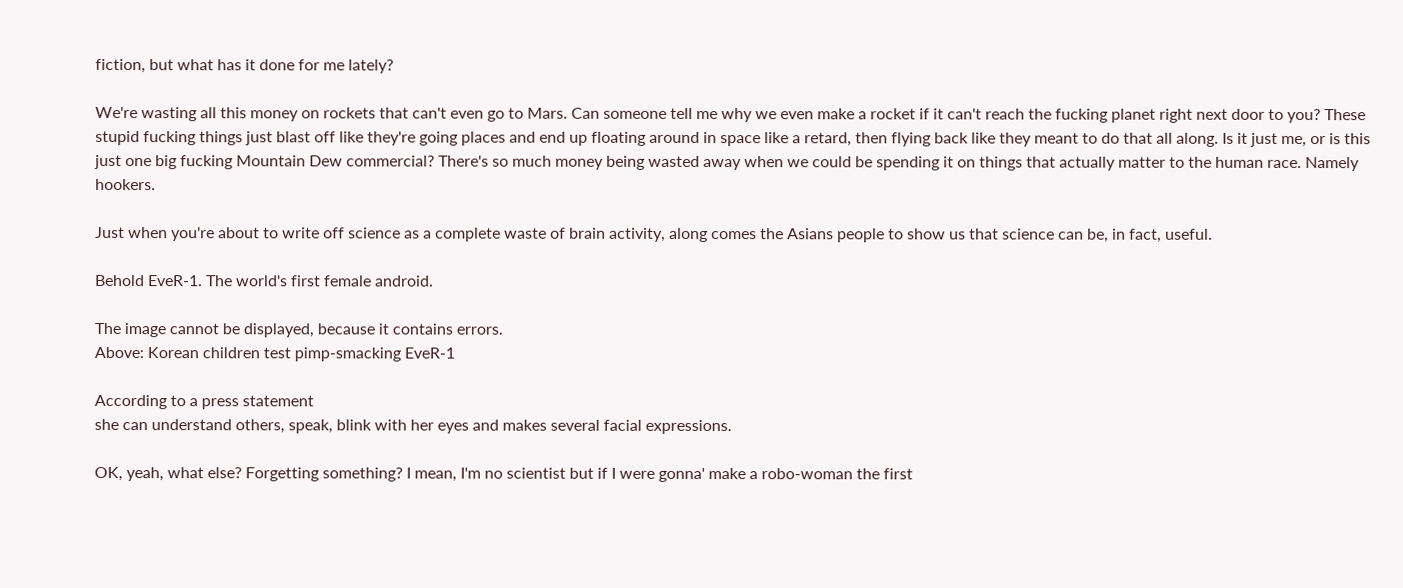fiction, but what has it done for me lately?

We're wasting all this money on rockets that can't even go to Mars. Can someone tell me why we even make a rocket if it can't reach the fucking planet right next door to you? These stupid fucking things just blast off like they're going places and end up floating around in space like a retard, then flying back like they meant to do that all along. Is it just me, or is this just one big fucking Mountain Dew commercial? There's so much money being wasted away when we could be spending it on things that actually matter to the human race. Namely hookers.

Just when you're about to write off science as a complete waste of brain activity, along comes the Asians people to show us that science can be, in fact, useful.

Behold EveR-1. The world's first female android.

The image cannot be displayed, because it contains errors.
Above: Korean children test pimp-smacking EveR-1

According to a press statement
she can understand others, speak, blink with her eyes and makes several facial expressions.

OK, yeah, what else? Forgetting something? I mean, I'm no scientist but if I were gonna' make a robo-woman the first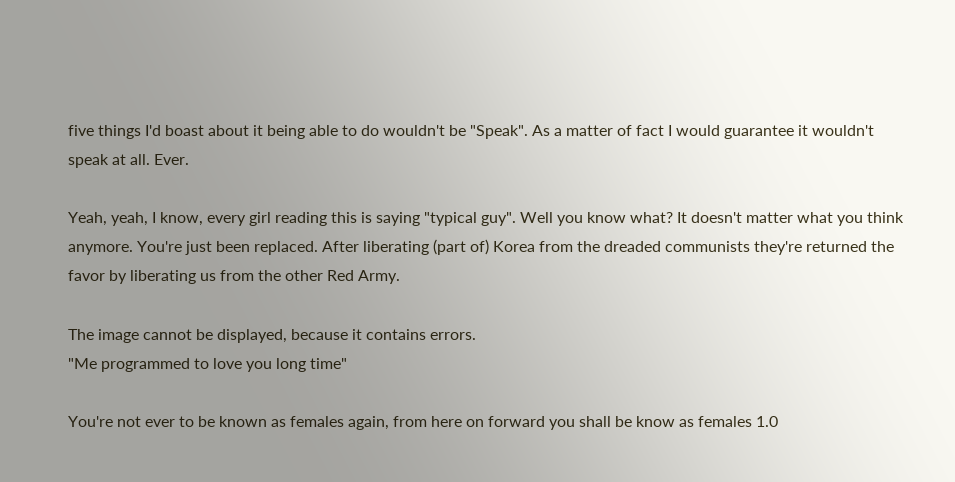five things I'd boast about it being able to do wouldn't be "Speak". As a matter of fact I would guarantee it wouldn't speak at all. Ever.

Yeah, yeah, I know, every girl reading this is saying "typical guy". Well you know what? It doesn't matter what you think anymore. You're just been replaced. After liberating (part of) Korea from the dreaded communists they're returned the favor by liberating us from the other Red Army.

The image cannot be displayed, because it contains errors.
"Me programmed to love you long time"

You're not ever to be known as females again, from here on forward you shall be know as females 1.0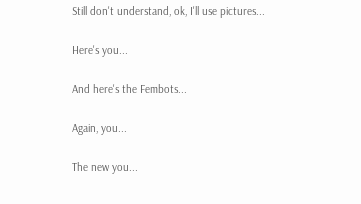Still don't understand, ok, I'll use pictures...

Here's you...

And here's the Fembots...

Again, you...

The new you...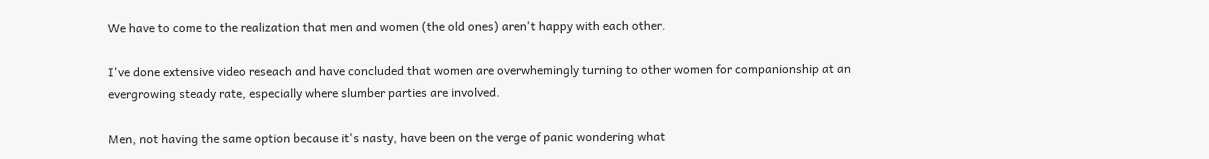We have to come to the realization that men and women (the old ones) aren't happy with each other.

I've done extensive video reseach and have concluded that women are overwhemingly turning to other women for companionship at an evergrowing steady rate, especially where slumber parties are involved.

Men, not having the same option because it's nasty, have been on the verge of panic wondering what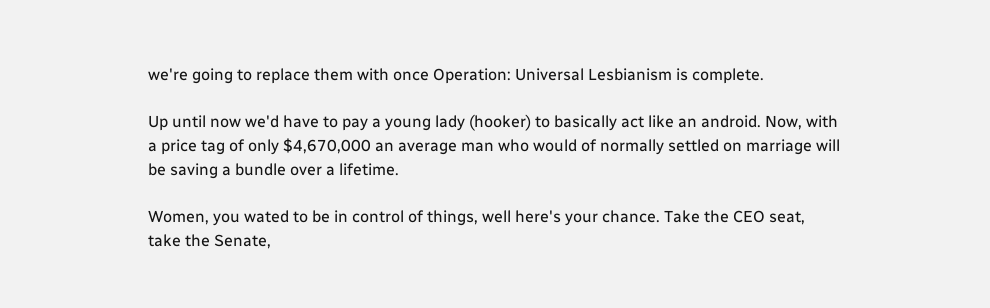we're going to replace them with once Operation: Universal Lesbianism is complete.

Up until now we'd have to pay a young lady (hooker) to basically act like an android. Now, with a price tag of only $4,670,000 an average man who would of normally settled on marriage will be saving a bundle over a lifetime.

Women, you wated to be in control of things, well here's your chance. Take the CEO seat, take the Senate,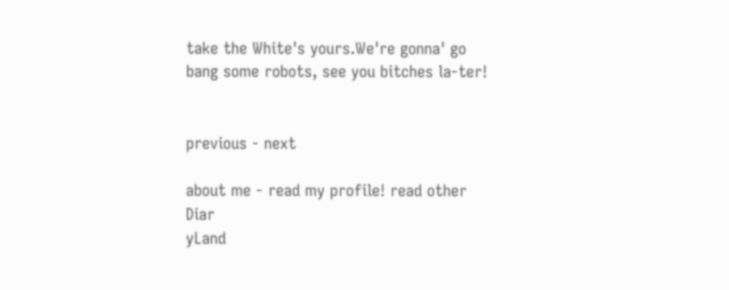take the White's yours.We're gonna' go bang some robots, see you bitches la-ter!


previous - next

about me - read my profile! read other Diar
yLand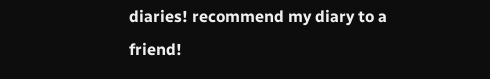diaries! recommend my diary to a friend!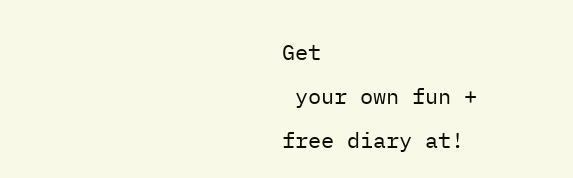Get
 your own fun + free diary at!